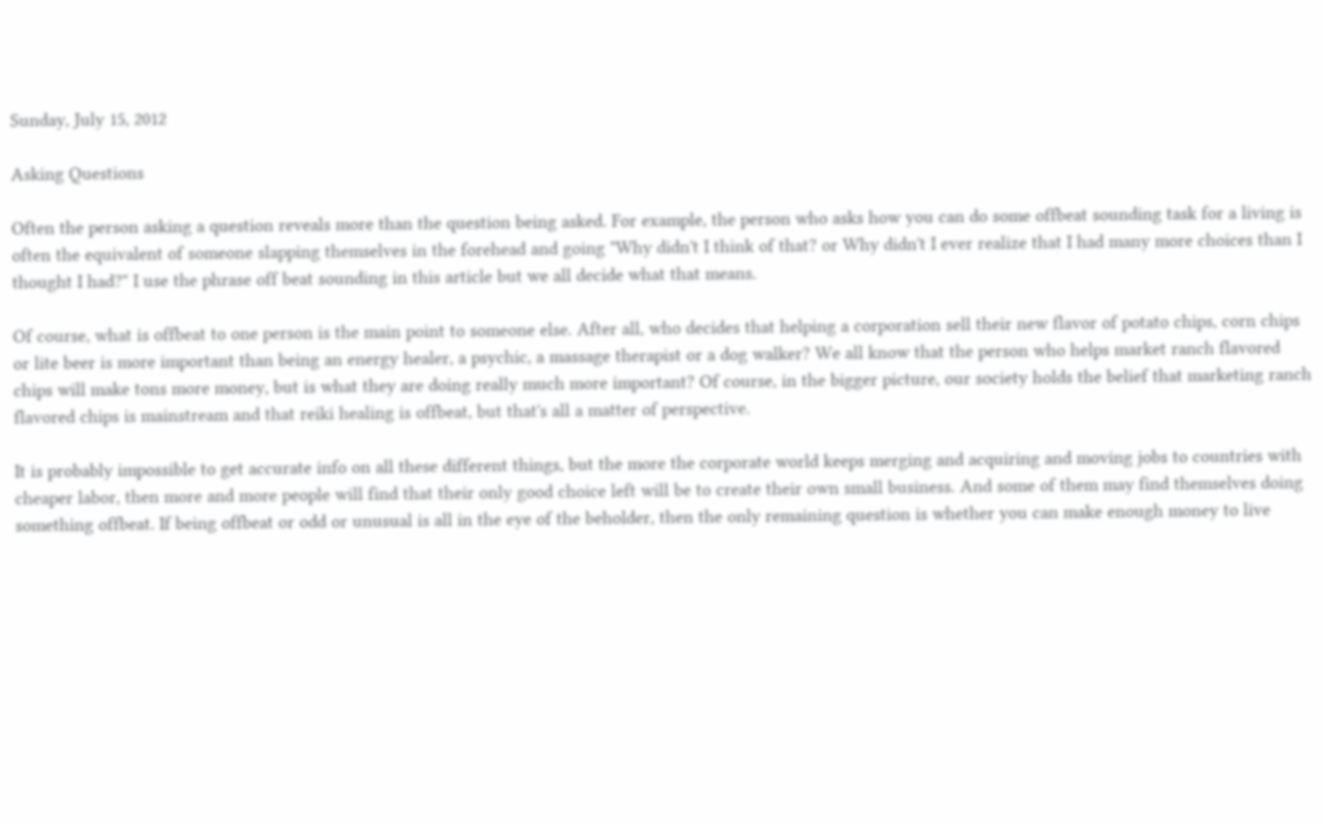Sunday, July 15, 2012

Asking Questions

Often the person asking a question reveals more than the question being asked. For example, the person who asks how you can do some offbeat sounding task for a living is often the equivalent of someone slapping themselves in the forehead and going "Why didn't I think of that? or Why didn't I ever realize that I had many more choices than I thought I had?" I use the phrase off beat sounding in this article but we all decide what that means.

Of course, what is offbeat to one person is the main point to someone else. After all, who decides that helping a corporation sell their new flavor of potato chips, corn chips or lite beer is more important than being an energy healer, a psychic, a massage therapist or a dog walker? We all know that the person who helps market ranch flavored chips will make tons more money, but is what they are doing really much more important? Of course, in the bigger picture, our society holds the belief that marketing ranch flavored chips is mainstream and that reiki healing is offbeat, but that's all a matter of perspective.

It is probably impossible to get accurate info on all these different things, but the more the corporate world keeps merging and acquiring and moving jobs to countries with cheaper labor, then more and more people will find that their only good choice left will be to create their own small business. And some of them may find themselves doing something offbeat. If being offbeat or odd or unusual is all in the eye of the beholder, then the only remaining question is whether you can make enough money to live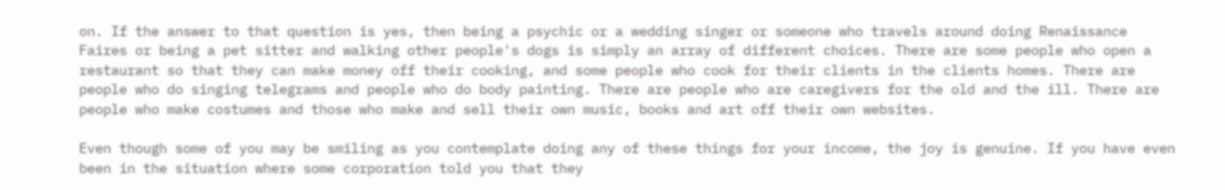on. If the answer to that question is yes, then being a psychic or a wedding singer or someone who travels around doing Renaissance Faires or being a pet sitter and walking other people's dogs is simply an array of different choices. There are some people who open a restaurant so that they can make money off their cooking, and some people who cook for their clients in the clients homes. There are people who do singing telegrams and people who do body painting. There are people who are caregivers for the old and the ill. There are people who make costumes and those who make and sell their own music, books and art off their own websites.

Even though some of you may be smiling as you contemplate doing any of these things for your income, the joy is genuine. If you have even been in the situation where some corporation told you that they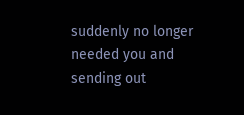suddenly no longer needed you and sending out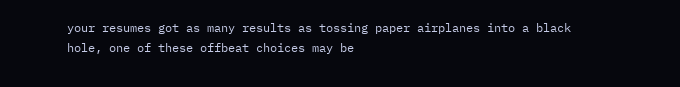your resumes got as many results as tossing paper airplanes into a black hole, one of these offbeat choices may be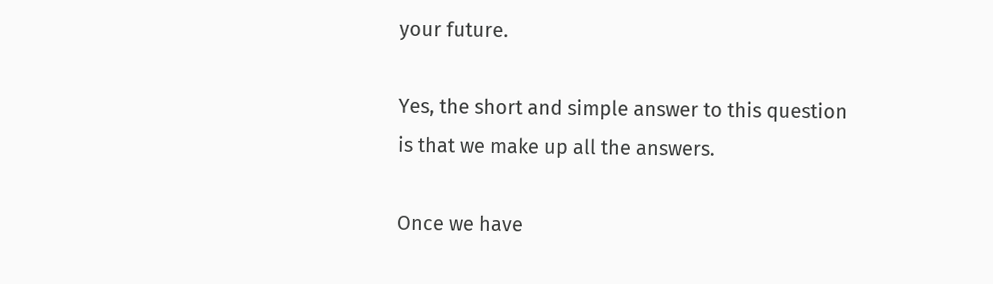your future.

Yes, the short and simple answer to this question is that we make up all the answers.

Once we have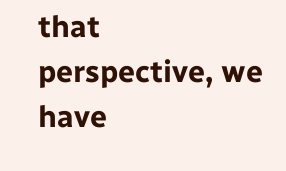that perspective, we have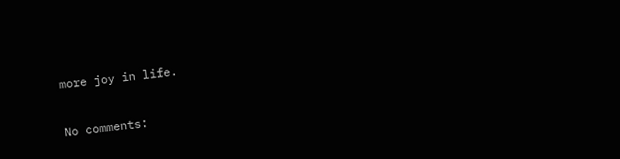more joy in life.

No comments: